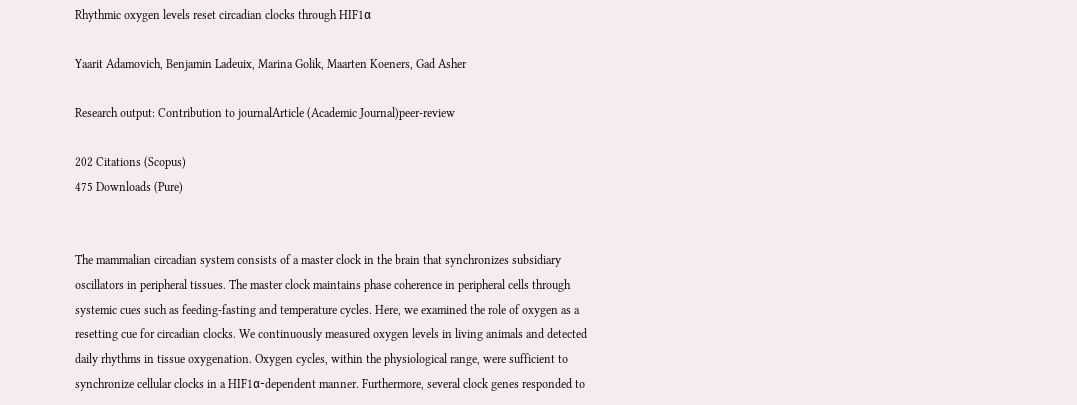Rhythmic oxygen levels reset circadian clocks through HIF1α

Yaarit Adamovich, Benjamin Ladeuix, Marina Golik, Maarten Koeners, Gad Asher

Research output: Contribution to journalArticle (Academic Journal)peer-review

202 Citations (Scopus)
475 Downloads (Pure)


The mammalian circadian system consists of a master clock in the brain that synchronizes subsidiary oscillators in peripheral tissues. The master clock maintains phase coherence in peripheral cells through systemic cues such as feeding-fasting and temperature cycles. Here, we examined the role of oxygen as a resetting cue for circadian clocks. We continuously measured oxygen levels in living animals and detected daily rhythms in tissue oxygenation. Oxygen cycles, within the physiological range, were sufficient to synchronize cellular clocks in a HIF1α-dependent manner. Furthermore, several clock genes responded to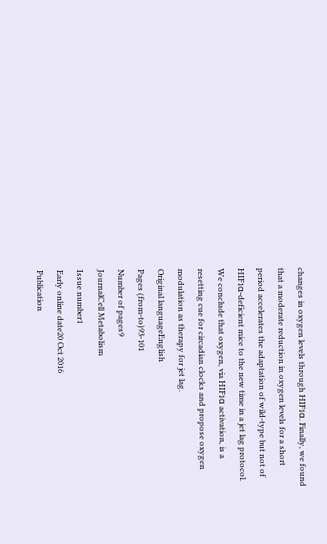changes in oxygen levels through HIF1α. Finally, we found that a moderate reduction in oxygen levels for a short period accelerates the adaptation of wild-type but not of HIF1α-deficient mice to the new time in a jet lag protocol. We conclude that oxygen, via HIF1α activation, is a resetting cue for circadian clocks and propose oxygen modulation as therapy for jet lag.
Original languageEnglish
Pages (from-to)93-101
Number of pages9
JournalCell Metabolism
Issue number1
Early online date20 Oct 2016
Publication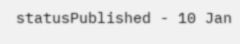statusPublished - 10 Jan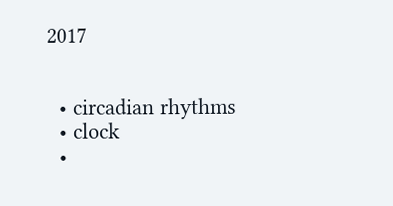2017


  • circadian rhythms
  • clock
  •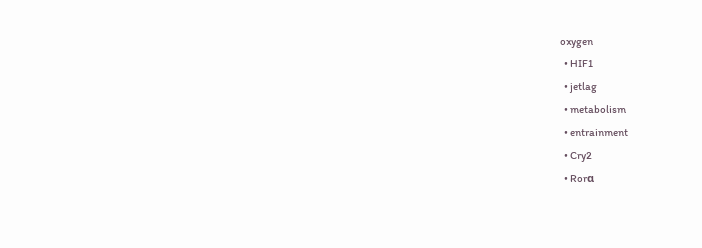oxygen
  • HIF1
  • jetlag
  • metabolism
  • entrainment
  • Cry2
  • Rorα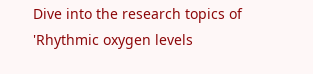Dive into the research topics of 'Rhythmic oxygen levels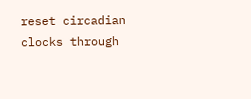reset circadian clocks through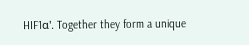HIF1α'. Together they form a unique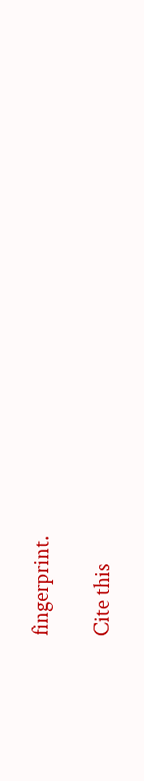fingerprint.

Cite this